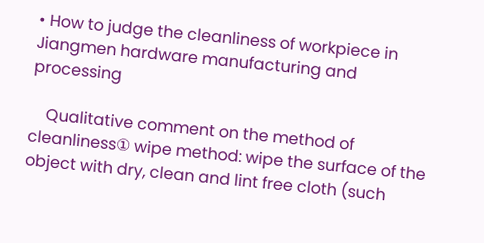• How to judge the cleanliness of workpiece in Jiangmen hardware manufacturing and processing

    Qualitative comment on the method of cleanliness① wipe method: wipe the surface of the object with dry, clean and lint free cloth (such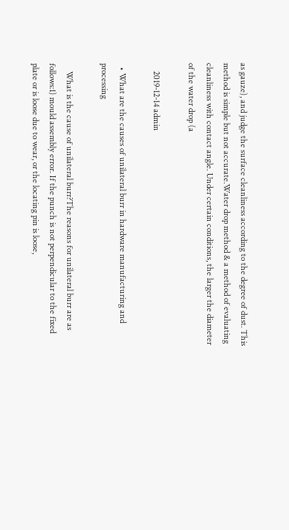as gauze), and judge the surface cleanliness according to the degree of dust. This method is simple but not accurate.Water drop method & a method of evaluating cleanliness with contact angle. Under certain conditions, the larger the diameter of the water drop (a

    2019-12-14 admin

  • What are the causes of unilateral burr in hardware manufacturing and processing

    What is the cause of unilateral burr?The reasons for unilateral burr are as follows:1) mould assembly error. If the punch is not perpendicular to the fixed plate or is loose due to wear, or the locating pin is loose,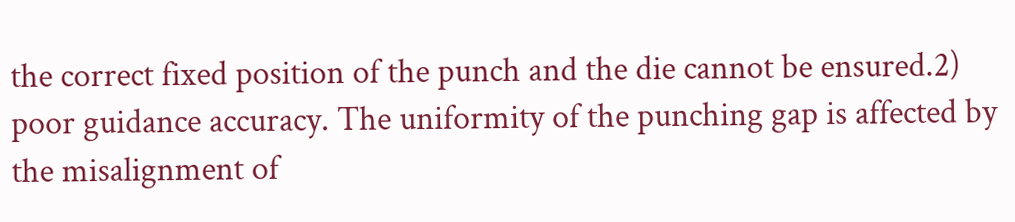the correct fixed position of the punch and the die cannot be ensured.2) poor guidance accuracy. The uniformity of the punching gap is affected by the misalignment of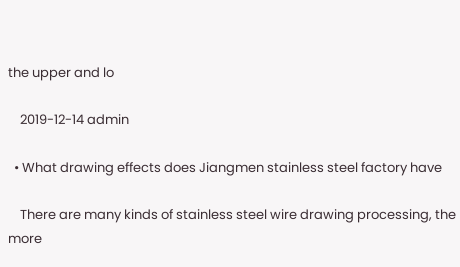the upper and lo

    2019-12-14 admin

  • What drawing effects does Jiangmen stainless steel factory have

    There are many kinds of stainless steel wire drawing processing, the more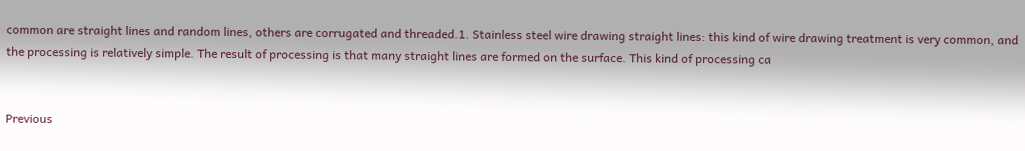common are straight lines and random lines, others are corrugated and threaded.1. Stainless steel wire drawing straight lines: this kind of wire drawing treatment is very common, and the processing is relatively simple. The result of processing is that many straight lines are formed on the surface. This kind of processing ca


Previous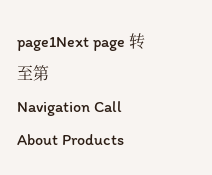page1Next page 转至第
Navigation Call About Products